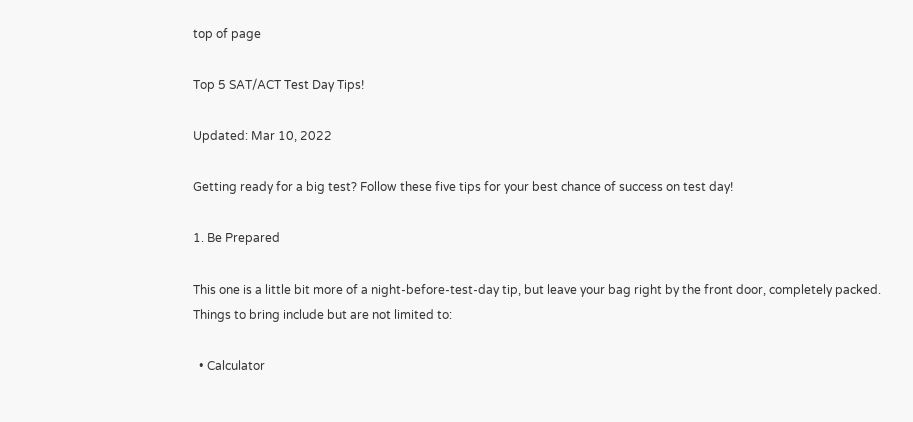top of page

Top 5 SAT/ACT Test Day Tips!

Updated: Mar 10, 2022

Getting ready for a big test? Follow these five tips for your best chance of success on test day!

1. Be Prepared

This one is a little bit more of a night-before-test-day tip, but leave your bag right by the front door, completely packed. Things to bring include but are not limited to:

  • Calculator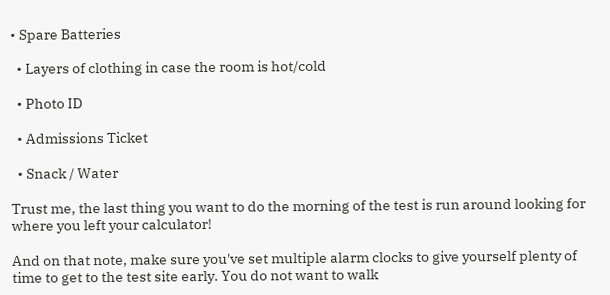• Spare Batteries

  • Layers of clothing in case the room is hot/cold

  • Photo ID

  • Admissions Ticket

  • Snack / Water

Trust me, the last thing you want to do the morning of the test is run around looking for where you left your calculator!

And on that note, make sure you've set multiple alarm clocks to give yourself plenty of time to get to the test site early. You do not want to walk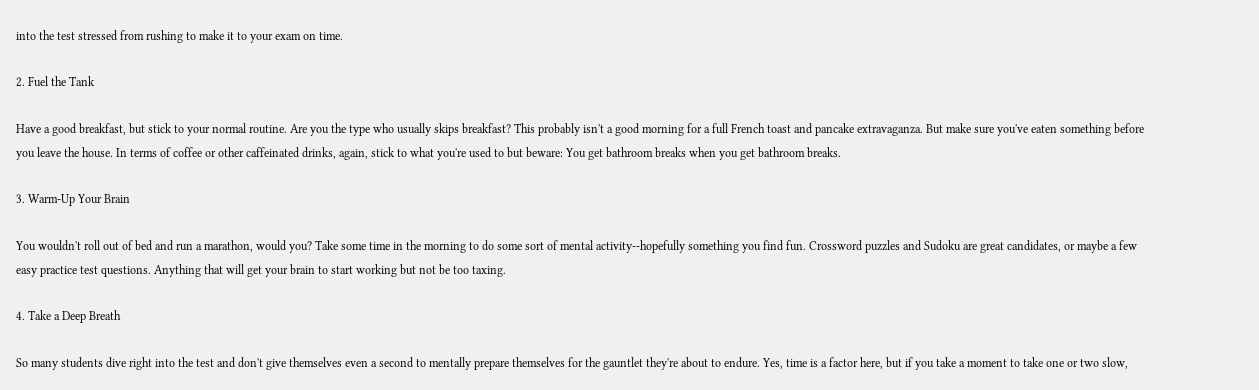into the test stressed from rushing to make it to your exam on time.

2. Fuel the Tank

Have a good breakfast, but stick to your normal routine. Are you the type who usually skips breakfast? This probably isn't a good morning for a full French toast and pancake extravaganza. But make sure you've eaten something before you leave the house. In terms of coffee or other caffeinated drinks, again, stick to what you're used to but beware: You get bathroom breaks when you get bathroom breaks.

3. Warm-Up Your Brain

You wouldn't roll out of bed and run a marathon, would you? Take some time in the morning to do some sort of mental activity--hopefully something you find fun. Crossword puzzles and Sudoku are great candidates, or maybe a few easy practice test questions. Anything that will get your brain to start working but not be too taxing.

4. Take a Deep Breath

So many students dive right into the test and don't give themselves even a second to mentally prepare themselves for the gauntlet they're about to endure. Yes, time is a factor here, but if you take a moment to take one or two slow,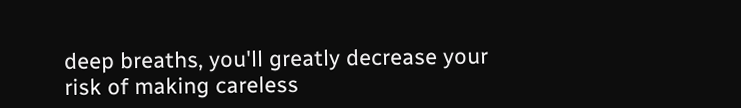deep breaths, you'll greatly decrease your risk of making careless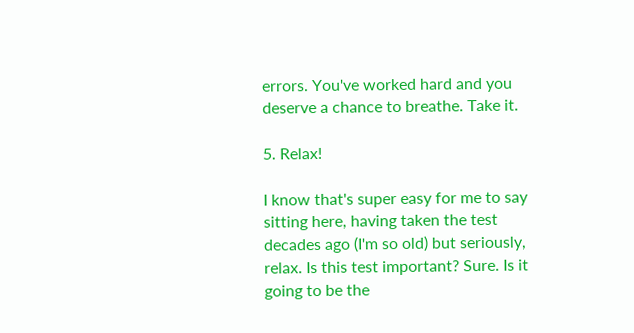errors. You've worked hard and you deserve a chance to breathe. Take it.

5. Relax!

I know that's super easy for me to say sitting here, having taken the test decades ago (I'm so old) but seriously, relax. Is this test important? Sure. Is it going to be the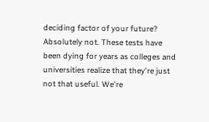deciding factor of your future? Absolutely not. These tests have been dying for years as colleges and universities realize that they're just not that useful. We're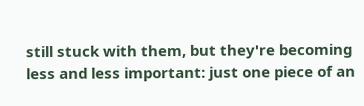still stuck with them, but they're becoming less and less important: just one piece of an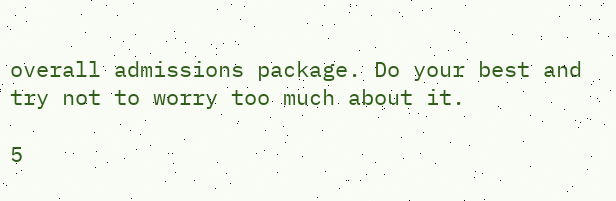overall admissions package. Do your best and try not to worry too much about it.

5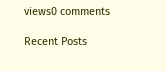views0 comments

Recent Posts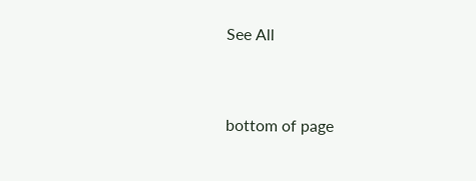See All


bottom of page